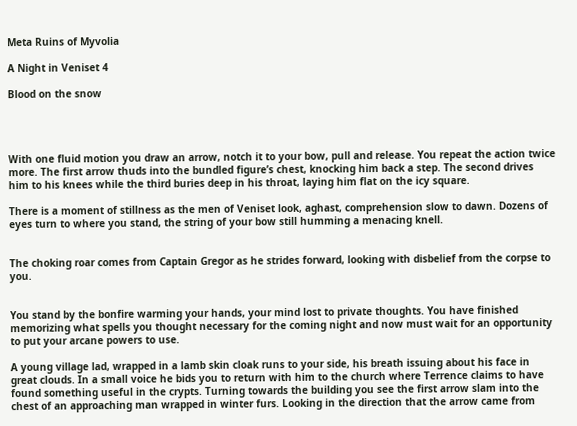Meta Ruins of Myvolia

A Night in Veniset 4

Blood on the snow




With one fluid motion you draw an arrow, notch it to your bow, pull and release. You repeat the action twice more. The first arrow thuds into the bundled figure’s chest, knocking him back a step. The second drives him to his knees while the third buries deep in his throat, laying him flat on the icy square.

There is a moment of stillness as the men of Veniset look, aghast, comprehension slow to dawn. Dozens of eyes turn to where you stand, the string of your bow still humming a menacing knell.


The choking roar comes from Captain Gregor as he strides forward, looking with disbelief from the corpse to you.


You stand by the bonfire warming your hands, your mind lost to private thoughts. You have finished memorizing what spells you thought necessary for the coming night and now must wait for an opportunity to put your arcane powers to use.

A young village lad, wrapped in a lamb skin cloak runs to your side, his breath issuing about his face in great clouds. In a small voice he bids you to return with him to the church where Terrence claims to have found something useful in the crypts. Turning towards the building you see the first arrow slam into the chest of an approaching man wrapped in winter furs. Looking in the direction that the arrow came from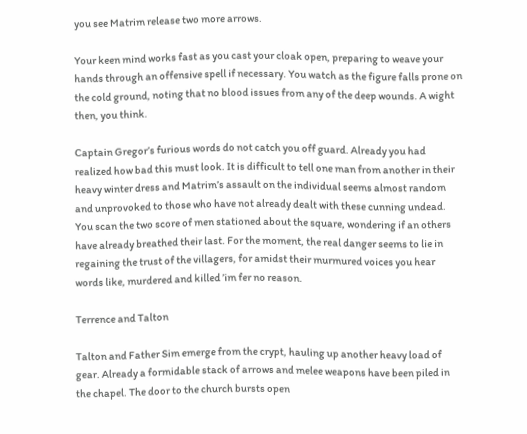you see Matrim release two more arrows.

Your keen mind works fast as you cast your cloak open, preparing to weave your hands through an offensive spell if necessary. You watch as the figure falls prone on the cold ground, noting that no blood issues from any of the deep wounds. A wight then, you think.

Captain Gregor’s furious words do not catch you off guard. Already you had realized how bad this must look. It is difficult to tell one man from another in their heavy winter dress and Matrim’s assault on the individual seems almost random and unprovoked to those who have not already dealt with these cunning undead. You scan the two score of men stationed about the square, wondering if an others have already breathed their last. For the moment, the real danger seems to lie in regaining the trust of the villagers, for amidst their murmured voices you hear words like, murdered and killed ’im fer no reason.

Terrence and Talton

Talton and Father Sim emerge from the crypt, hauling up another heavy load of gear. Already a formidable stack of arrows and melee weapons have been piled in the chapel. The door to the church bursts open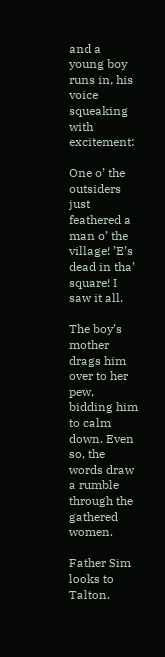and a young boy runs in, his voice squeaking with excitement:

One o’ the outsiders just feathered a man o’ the village! ’E’s dead in tha’ square! I saw it all.

The boy’s mother drags him over to her pew, bidding him to calm down. Even so, the words draw a rumble through the gathered women.

Father Sim looks to Talton.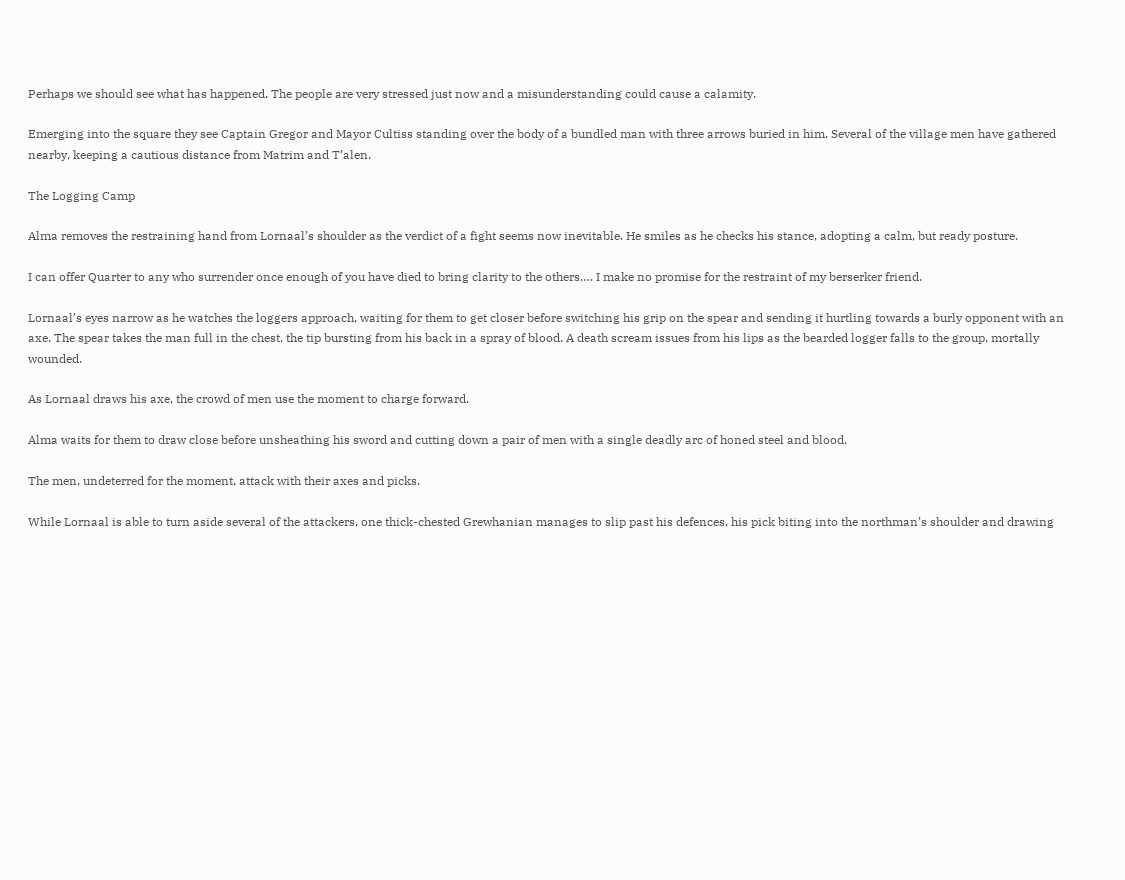Perhaps we should see what has happened. The people are very stressed just now and a misunderstanding could cause a calamity.

Emerging into the square they see Captain Gregor and Mayor Cultiss standing over the body of a bundled man with three arrows buried in him. Several of the village men have gathered nearby, keeping a cautious distance from Matrim and T’alen.

The Logging Camp

Alma removes the restraining hand from Lornaal’s shoulder as the verdict of a fight seems now inevitable. He smiles as he checks his stance, adopting a calm, but ready posture.

I can offer Quarter to any who surrender once enough of you have died to bring clarity to the others…. I make no promise for the restraint of my berserker friend.

Lornaal’s eyes narrow as he watches the loggers approach, waiting for them to get closer before switching his grip on the spear and sending it hurtling towards a burly opponent with an axe. The spear takes the man full in the chest, the tip bursting from his back in a spray of blood. A death scream issues from his lips as the bearded logger falls to the group, mortally wounded.

As Lornaal draws his axe, the crowd of men use the moment to charge forward.

Alma waits for them to draw close before unsheathing his sword and cutting down a pair of men with a single deadly arc of honed steel and blood.

The men, undeterred for the moment, attack with their axes and picks.

While Lornaal is able to turn aside several of the attackers, one thick-chested Grewhanian manages to slip past his defences, his pick biting into the northman’s shoulder and drawing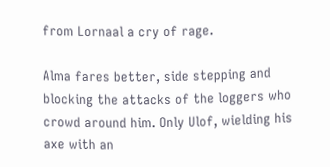from Lornaal a cry of rage.

Alma fares better, side stepping and blocking the attacks of the loggers who crowd around him. Only Ulof, wielding his axe with an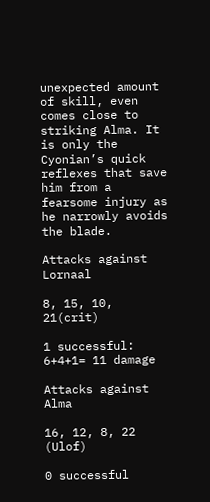unexpected amount of skill, even comes close to striking Alma. It is only the Cyonian’s quick reflexes that save him from a fearsome injury as he narrowly avoids the blade.

Attacks against Lornaal

8, 15, 10, 21(crit)

1 successful: 6+4+1= 11 damage

Attacks against Alma

16, 12, 8, 22 (Ulof)

0 successful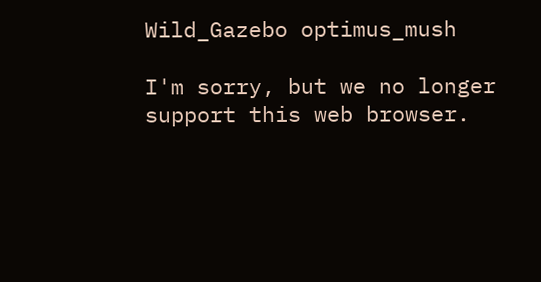Wild_Gazebo optimus_mush

I'm sorry, but we no longer support this web browser.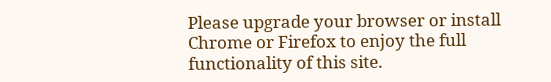Please upgrade your browser or install Chrome or Firefox to enjoy the full functionality of this site.